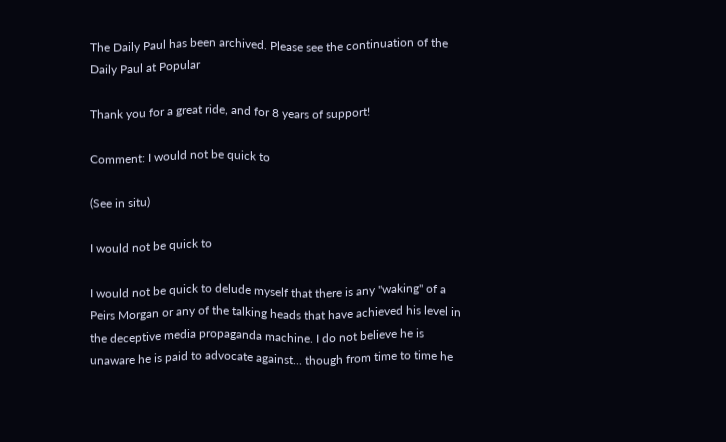The Daily Paul has been archived. Please see the continuation of the Daily Paul at Popular

Thank you for a great ride, and for 8 years of support!

Comment: I would not be quick to

(See in situ)

I would not be quick to

I would not be quick to delude myself that there is any "waking" of a Peirs Morgan or any of the talking heads that have achieved his level in the deceptive media propaganda machine. I do not believe he is unaware he is paid to advocate against... though from time to time he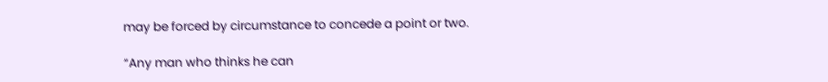may be forced by circumstance to concede a point or two.

“Any man who thinks he can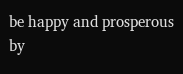be happy and prosperous by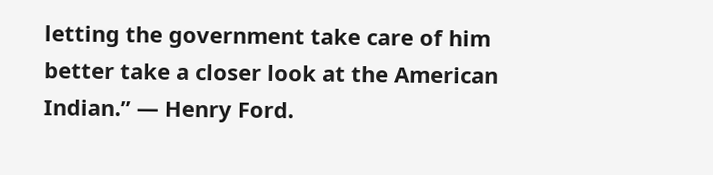letting the government take care of him better take a closer look at the American Indian.” ― Henry Ford.